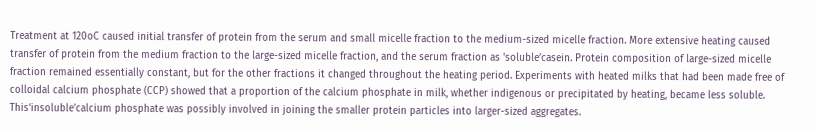Treatment at 120oC caused initial transfer of protein from the serum and small micelle fraction to the medium-sized micelle fraction. More extensive heating caused transfer of protein from the medium fraction to the large-sized micelle fraction, and the serum fraction as 'soluble’casein. Protein composition of large-sized micelle fraction remained essentially constant, but for the other fractions it changed throughout the heating period. Experiments with heated milks that had been made free of colloidal calcium phosphate (CCP) showed that a proportion of the calcium phosphate in milk, whether indigenous or precipitated by heating, became less soluble. This‘insoluble’calcium phosphate was possibly involved in joining the smaller protein particles into larger-sized aggregates.